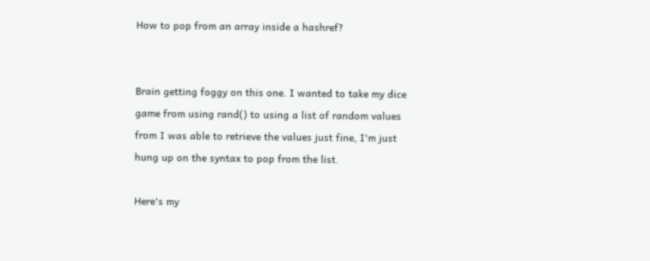How to pop from an array inside a hashref?


Brain getting foggy on this one. I wanted to take my dice game from using rand() to using a list of random values from I was able to retrieve the values just fine, I'm just hung up on the syntax to pop from the list.

Here's my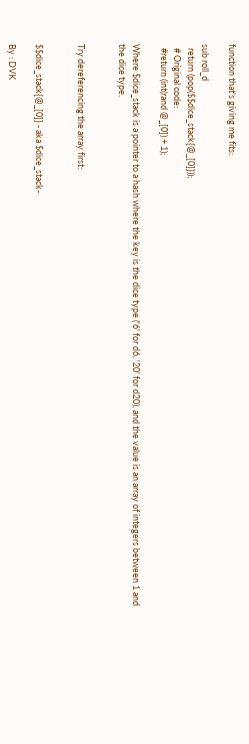function that's giving me fits:

sub roll_d
  return (pop($$dice_stack{@_[0]}));
  # Original code:
  #return (int(rand @_[0]) + 1);

Where $dice_stack is a pointer to a hash where the key is the dice type ('6' for d6, '20' for d20), and the value is an array of integers between 1 and the dice type.


Try dereferencing the array first:


$$dice_stack{@_[0]} - aka $dice_stack-

By : DVK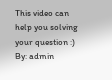This video can help you solving your question :)
By: admin